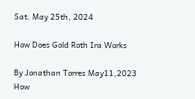Sat. May 25th, 2024

How Does Gold Roth Ira Works

By Jonathan Torres May11,2023
How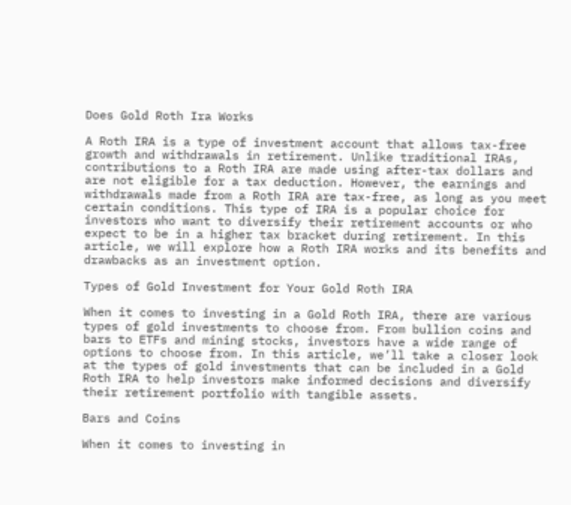Does Gold Roth Ira Works

A Roth IRA is a type of investment account that allows tax-free growth and withdrawals in retirement. Unlike traditional IRAs, contributions to a Roth IRA are made using after-tax dollars and are not eligible for a tax deduction. However, the earnings and withdrawals made from a Roth IRA are tax-free, as long as you meet certain conditions. This type of IRA is a popular choice for investors who want to diversify their retirement accounts or who expect to be in a higher tax bracket during retirement. In this article, we will explore how a Roth IRA works and its benefits and drawbacks as an investment option.

Types of Gold Investment for Your Gold Roth IRA

When it comes to investing in a Gold Roth IRA, there are various types of gold investments to choose from. From bullion coins and bars to ETFs and mining stocks, investors have a wide range of options to choose from. In this article, we’ll take a closer look at the types of gold investments that can be included in a Gold Roth IRA to help investors make informed decisions and diversify their retirement portfolio with tangible assets.

Bars and Coins

When it comes to investing in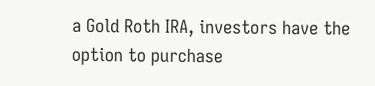a Gold Roth IRA, investors have the option to purchase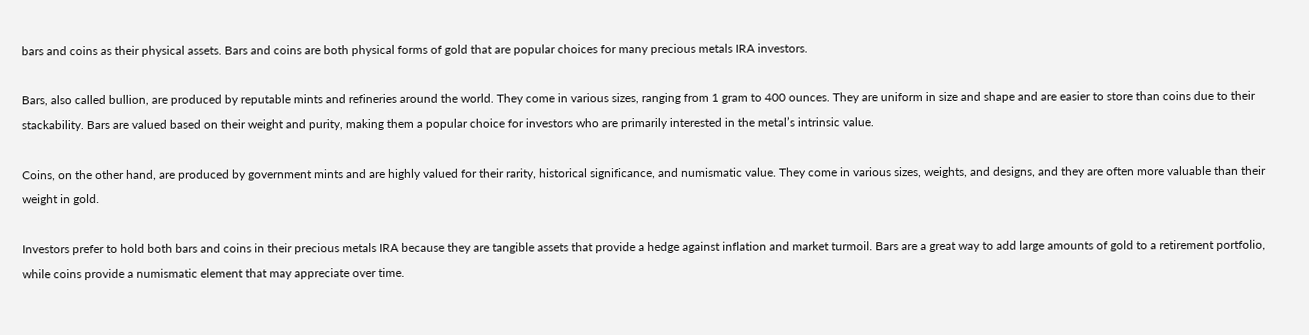bars and coins as their physical assets. Bars and coins are both physical forms of gold that are popular choices for many precious metals IRA investors.

Bars, also called bullion, are produced by reputable mints and refineries around the world. They come in various sizes, ranging from 1 gram to 400 ounces. They are uniform in size and shape and are easier to store than coins due to their stackability. Bars are valued based on their weight and purity, making them a popular choice for investors who are primarily interested in the metal’s intrinsic value.

Coins, on the other hand, are produced by government mints and are highly valued for their rarity, historical significance, and numismatic value. They come in various sizes, weights, and designs, and they are often more valuable than their weight in gold.

Investors prefer to hold both bars and coins in their precious metals IRA because they are tangible assets that provide a hedge against inflation and market turmoil. Bars are a great way to add large amounts of gold to a retirement portfolio, while coins provide a numismatic element that may appreciate over time.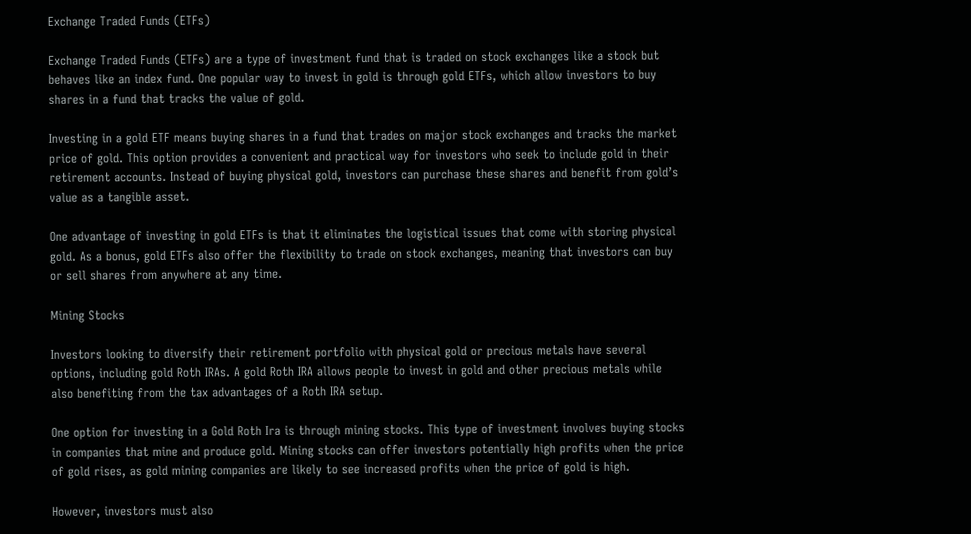Exchange Traded Funds (ETFs)

Exchange Traded Funds (ETFs) are a type of investment fund that is traded on stock exchanges like a stock but behaves like an index fund. One popular way to invest in gold is through gold ETFs, which allow investors to buy shares in a fund that tracks the value of gold.

Investing in a gold ETF means buying shares in a fund that trades on major stock exchanges and tracks the market price of gold. This option provides a convenient and practical way for investors who seek to include gold in their retirement accounts. Instead of buying physical gold, investors can purchase these shares and benefit from gold’s value as a tangible asset.

One advantage of investing in gold ETFs is that it eliminates the logistical issues that come with storing physical gold. As a bonus, gold ETFs also offer the flexibility to trade on stock exchanges, meaning that investors can buy or sell shares from anywhere at any time.

Mining Stocks

Investors looking to diversify their retirement portfolio with physical gold or precious metals have several options, including gold Roth IRAs. A gold Roth IRA allows people to invest in gold and other precious metals while also benefiting from the tax advantages of a Roth IRA setup.

One option for investing in a Gold Roth Ira is through mining stocks. This type of investment involves buying stocks in companies that mine and produce gold. Mining stocks can offer investors potentially high profits when the price of gold rises, as gold mining companies are likely to see increased profits when the price of gold is high.

However, investors must also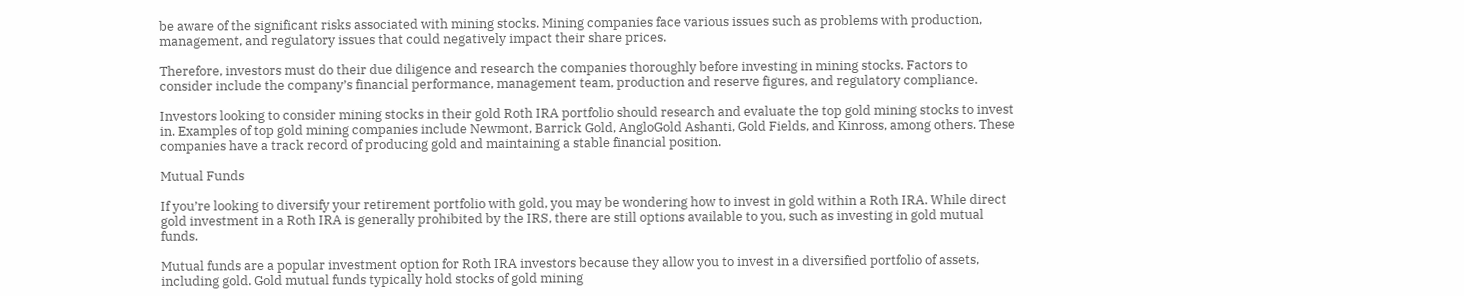be aware of the significant risks associated with mining stocks. Mining companies face various issues such as problems with production, management, and regulatory issues that could negatively impact their share prices.

Therefore, investors must do their due diligence and research the companies thoroughly before investing in mining stocks. Factors to consider include the company’s financial performance, management team, production and reserve figures, and regulatory compliance.

Investors looking to consider mining stocks in their gold Roth IRA portfolio should research and evaluate the top gold mining stocks to invest in. Examples of top gold mining companies include Newmont, Barrick Gold, AngloGold Ashanti, Gold Fields, and Kinross, among others. These companies have a track record of producing gold and maintaining a stable financial position.

Mutual Funds

If you’re looking to diversify your retirement portfolio with gold, you may be wondering how to invest in gold within a Roth IRA. While direct gold investment in a Roth IRA is generally prohibited by the IRS, there are still options available to you, such as investing in gold mutual funds.

Mutual funds are a popular investment option for Roth IRA investors because they allow you to invest in a diversified portfolio of assets, including gold. Gold mutual funds typically hold stocks of gold mining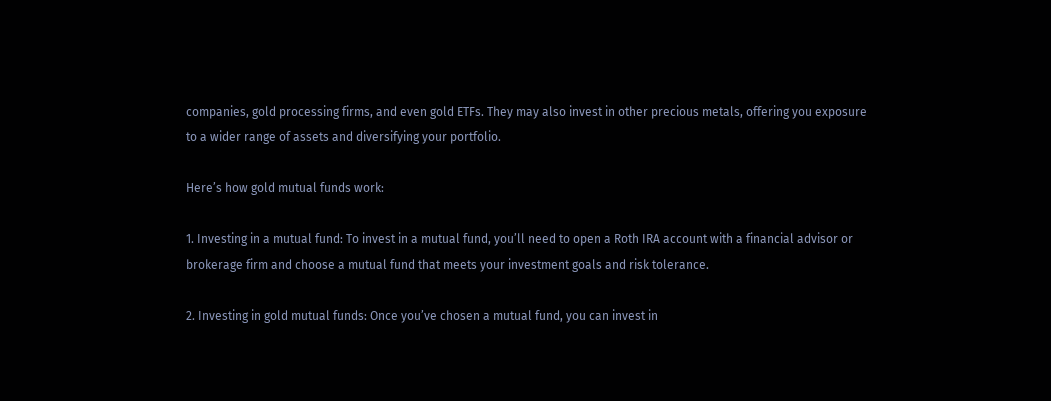companies, gold processing firms, and even gold ETFs. They may also invest in other precious metals, offering you exposure to a wider range of assets and diversifying your portfolio.

Here’s how gold mutual funds work:

1. Investing in a mutual fund: To invest in a mutual fund, you’ll need to open a Roth IRA account with a financial advisor or brokerage firm and choose a mutual fund that meets your investment goals and risk tolerance.

2. Investing in gold mutual funds: Once you’ve chosen a mutual fund, you can invest in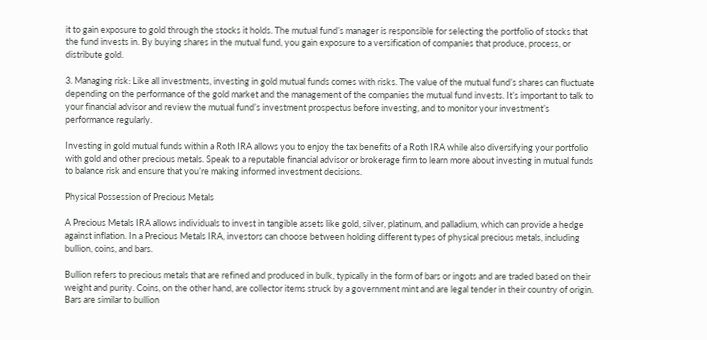it to gain exposure to gold through the stocks it holds. The mutual fund’s manager is responsible for selecting the portfolio of stocks that the fund invests in. By buying shares in the mutual fund, you gain exposure to a versification of companies that produce, process, or distribute gold.

3. Managing risk: Like all investments, investing in gold mutual funds comes with risks. The value of the mutual fund’s shares can fluctuate depending on the performance of the gold market and the management of the companies the mutual fund invests. It’s important to talk to your financial advisor and review the mutual fund’s investment prospectus before investing, and to monitor your investment’s performance regularly.

Investing in gold mutual funds within a Roth IRA allows you to enjoy the tax benefits of a Roth IRA while also diversifying your portfolio with gold and other precious metals. Speak to a reputable financial advisor or brokerage firm to learn more about investing in mutual funds to balance risk and ensure that you’re making informed investment decisions.

Physical Possession of Precious Metals

A Precious Metals IRA allows individuals to invest in tangible assets like gold, silver, platinum, and palladium, which can provide a hedge against inflation. In a Precious Metals IRA, investors can choose between holding different types of physical precious metals, including bullion, coins, and bars.

Bullion refers to precious metals that are refined and produced in bulk, typically in the form of bars or ingots and are traded based on their weight and purity. Coins, on the other hand, are collector items struck by a government mint and are legal tender in their country of origin. Bars are similar to bullion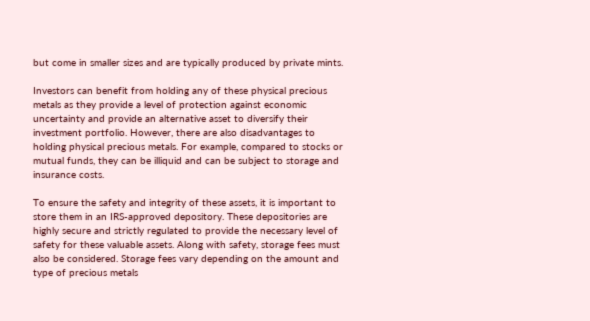but come in smaller sizes and are typically produced by private mints.

Investors can benefit from holding any of these physical precious metals as they provide a level of protection against economic uncertainty and provide an alternative asset to diversify their investment portfolio. However, there are also disadvantages to holding physical precious metals. For example, compared to stocks or mutual funds, they can be illiquid and can be subject to storage and insurance costs.

To ensure the safety and integrity of these assets, it is important to store them in an IRS-approved depository. These depositories are highly secure and strictly regulated to provide the necessary level of safety for these valuable assets. Along with safety, storage fees must also be considered. Storage fees vary depending on the amount and type of precious metals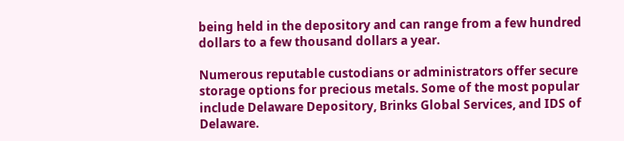being held in the depository and can range from a few hundred dollars to a few thousand dollars a year.

Numerous reputable custodians or administrators offer secure storage options for precious metals. Some of the most popular include Delaware Depository, Brinks Global Services, and IDS of Delaware.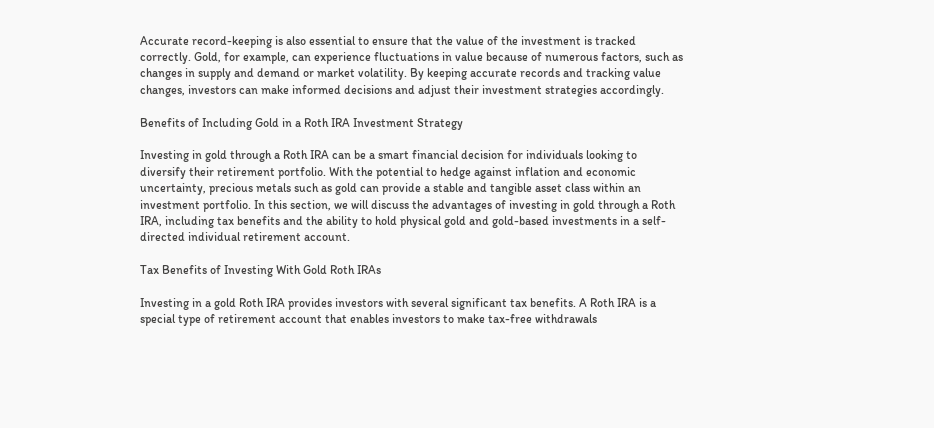Accurate record-keeping is also essential to ensure that the value of the investment is tracked correctly. Gold, for example, can experience fluctuations in value because of numerous factors, such as changes in supply and demand or market volatility. By keeping accurate records and tracking value changes, investors can make informed decisions and adjust their investment strategies accordingly.

Benefits of Including Gold in a Roth IRA Investment Strategy

Investing in gold through a Roth IRA can be a smart financial decision for individuals looking to diversify their retirement portfolio. With the potential to hedge against inflation and economic uncertainty, precious metals such as gold can provide a stable and tangible asset class within an investment portfolio. In this section, we will discuss the advantages of investing in gold through a Roth IRA, including tax benefits and the ability to hold physical gold and gold-based investments in a self-directed individual retirement account.

Tax Benefits of Investing With Gold Roth IRAs

Investing in a gold Roth IRA provides investors with several significant tax benefits. A Roth IRA is a special type of retirement account that enables investors to make tax-free withdrawals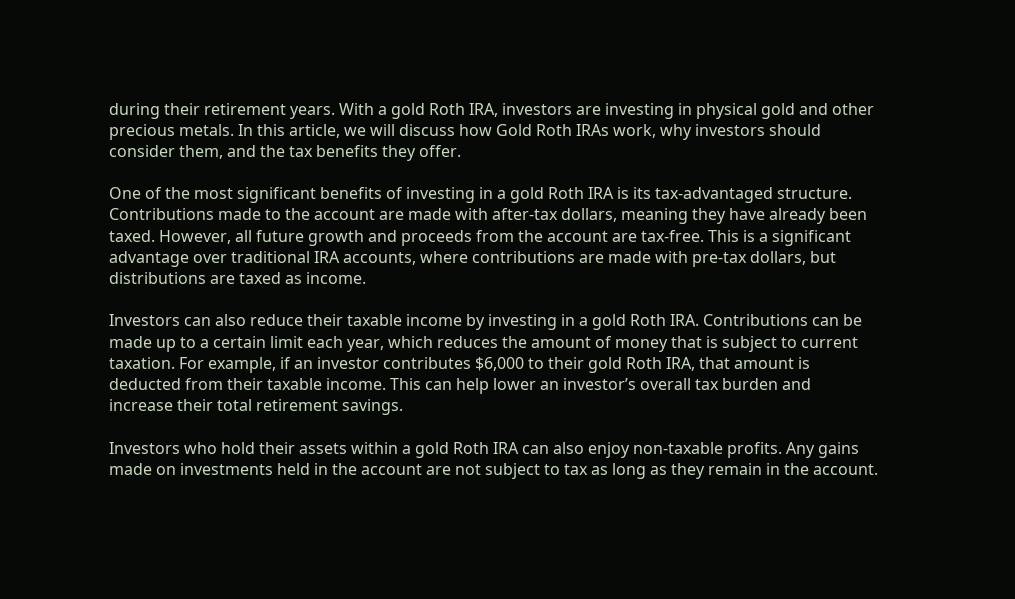during their retirement years. With a gold Roth IRA, investors are investing in physical gold and other precious metals. In this article, we will discuss how Gold Roth IRAs work, why investors should consider them, and the tax benefits they offer.

One of the most significant benefits of investing in a gold Roth IRA is its tax-advantaged structure. Contributions made to the account are made with after-tax dollars, meaning they have already been taxed. However, all future growth and proceeds from the account are tax-free. This is a significant advantage over traditional IRA accounts, where contributions are made with pre-tax dollars, but distributions are taxed as income.

Investors can also reduce their taxable income by investing in a gold Roth IRA. Contributions can be made up to a certain limit each year, which reduces the amount of money that is subject to current taxation. For example, if an investor contributes $6,000 to their gold Roth IRA, that amount is deducted from their taxable income. This can help lower an investor’s overall tax burden and increase their total retirement savings.

Investors who hold their assets within a gold Roth IRA can also enjoy non-taxable profits. Any gains made on investments held in the account are not subject to tax as long as they remain in the account.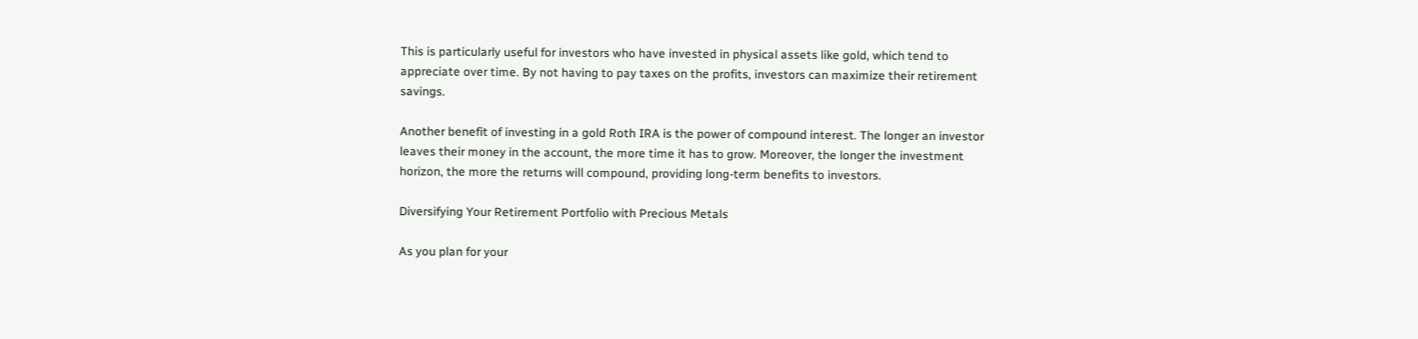This is particularly useful for investors who have invested in physical assets like gold, which tend to appreciate over time. By not having to pay taxes on the profits, investors can maximize their retirement savings.

Another benefit of investing in a gold Roth IRA is the power of compound interest. The longer an investor leaves their money in the account, the more time it has to grow. Moreover, the longer the investment horizon, the more the returns will compound, providing long-term benefits to investors.

Diversifying Your Retirement Portfolio with Precious Metals

As you plan for your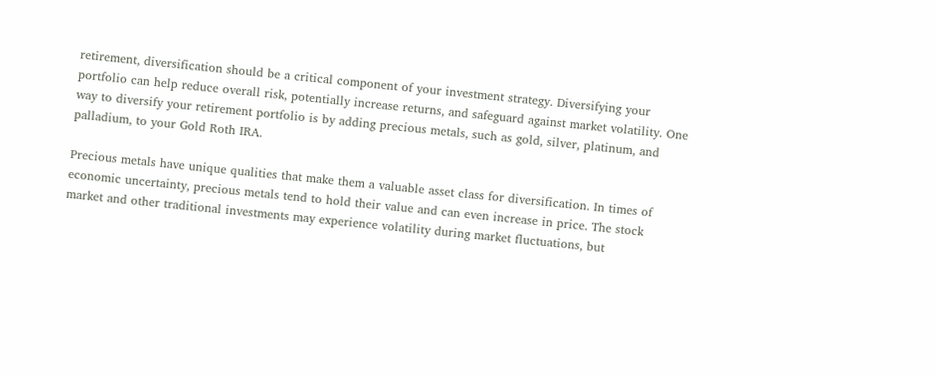retirement, diversification should be a critical component of your investment strategy. Diversifying your portfolio can help reduce overall risk, potentially increase returns, and safeguard against market volatility. One way to diversify your retirement portfolio is by adding precious metals, such as gold, silver, platinum, and palladium, to your Gold Roth IRA.

Precious metals have unique qualities that make them a valuable asset class for diversification. In times of economic uncertainty, precious metals tend to hold their value and can even increase in price. The stock market and other traditional investments may experience volatility during market fluctuations, but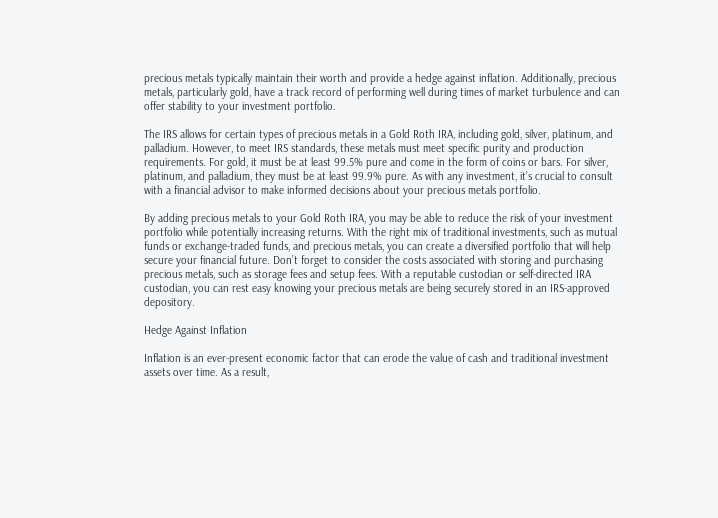precious metals typically maintain their worth and provide a hedge against inflation. Additionally, precious metals, particularly gold, have a track record of performing well during times of market turbulence and can offer stability to your investment portfolio.

The IRS allows for certain types of precious metals in a Gold Roth IRA, including gold, silver, platinum, and palladium. However, to meet IRS standards, these metals must meet specific purity and production requirements. For gold, it must be at least 99.5% pure and come in the form of coins or bars. For silver, platinum, and palladium, they must be at least 99.9% pure. As with any investment, it’s crucial to consult with a financial advisor to make informed decisions about your precious metals portfolio.

By adding precious metals to your Gold Roth IRA, you may be able to reduce the risk of your investment portfolio while potentially increasing returns. With the right mix of traditional investments, such as mutual funds or exchange-traded funds, and precious metals, you can create a diversified portfolio that will help secure your financial future. Don’t forget to consider the costs associated with storing and purchasing precious metals, such as storage fees and setup fees. With a reputable custodian or self-directed IRA custodian, you can rest easy knowing your precious metals are being securely stored in an IRS-approved depository.

Hedge Against Inflation

Inflation is an ever-present economic factor that can erode the value of cash and traditional investment assets over time. As a result,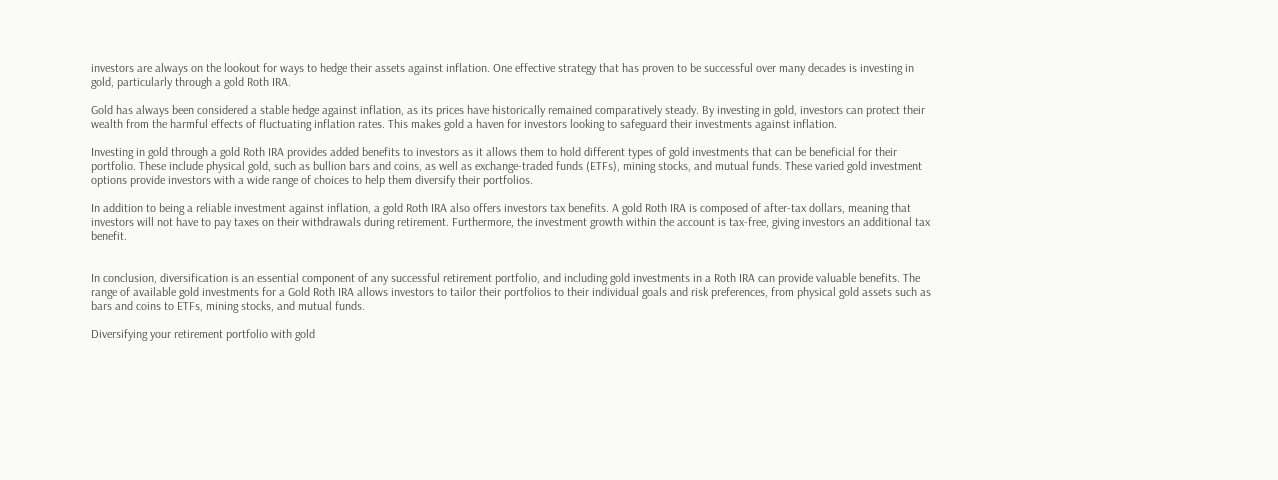investors are always on the lookout for ways to hedge their assets against inflation. One effective strategy that has proven to be successful over many decades is investing in gold, particularly through a gold Roth IRA.

Gold has always been considered a stable hedge against inflation, as its prices have historically remained comparatively steady. By investing in gold, investors can protect their wealth from the harmful effects of fluctuating inflation rates. This makes gold a haven for investors looking to safeguard their investments against inflation.

Investing in gold through a gold Roth IRA provides added benefits to investors as it allows them to hold different types of gold investments that can be beneficial for their portfolio. These include physical gold, such as bullion bars and coins, as well as exchange-traded funds (ETFs), mining stocks, and mutual funds. These varied gold investment options provide investors with a wide range of choices to help them diversify their portfolios.

In addition to being a reliable investment against inflation, a gold Roth IRA also offers investors tax benefits. A gold Roth IRA is composed of after-tax dollars, meaning that investors will not have to pay taxes on their withdrawals during retirement. Furthermore, the investment growth within the account is tax-free, giving investors an additional tax benefit.


In conclusion, diversification is an essential component of any successful retirement portfolio, and including gold investments in a Roth IRA can provide valuable benefits. The range of available gold investments for a Gold Roth IRA allows investors to tailor their portfolios to their individual goals and risk preferences, from physical gold assets such as bars and coins to ETFs, mining stocks, and mutual funds.

Diversifying your retirement portfolio with gold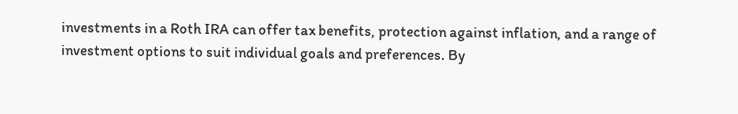investments in a Roth IRA can offer tax benefits, protection against inflation, and a range of investment options to suit individual goals and preferences. By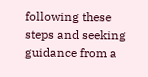following these steps and seeking guidance from a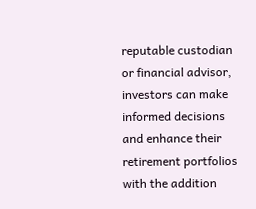reputable custodian or financial advisor, investors can make informed decisions and enhance their retirement portfolios with the addition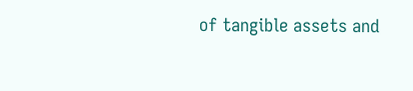of tangible assets and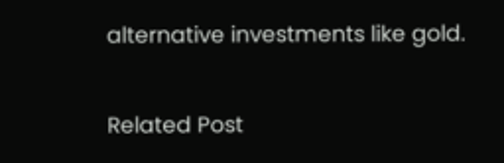alternative investments like gold.

Related Post